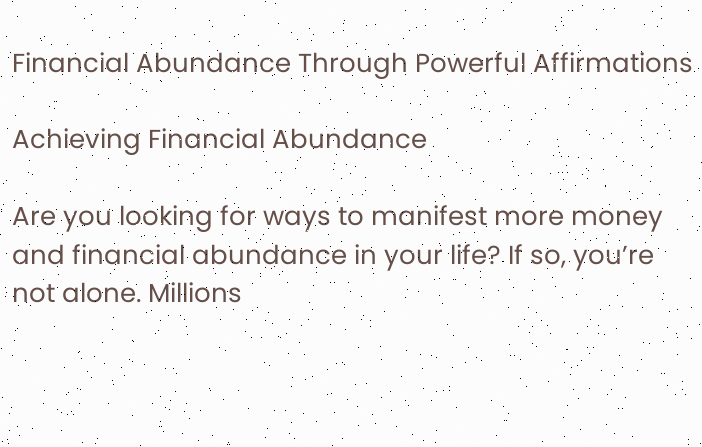Financial Abundance Through Powerful Affirmations

Achieving Financial Abundance

Are you looking for ways to manifest more money and financial abundance in your life? If so, you’re not alone. Millions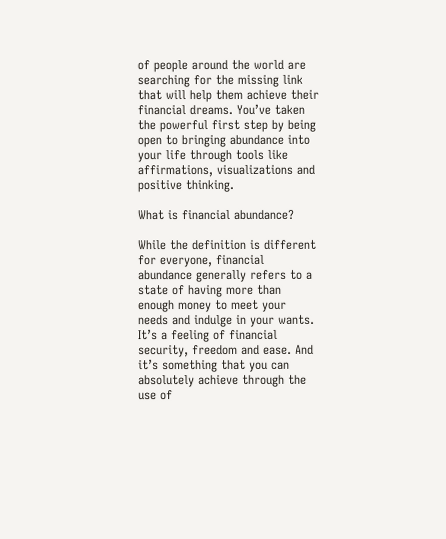of people around the world are searching for the missing link that will help them achieve their financial dreams. You’ve taken the powerful first step by being open to bringing abundance into your life through tools like affirmations, visualizations and positive thinking.

What is financial abundance?

While the definition is different for everyone, financial abundance generally refers to a state of having more than enough money to meet your needs and indulge in your wants. It’s a feeling of financial security, freedom and ease. And it’s something that you can absolutely achieve through the use of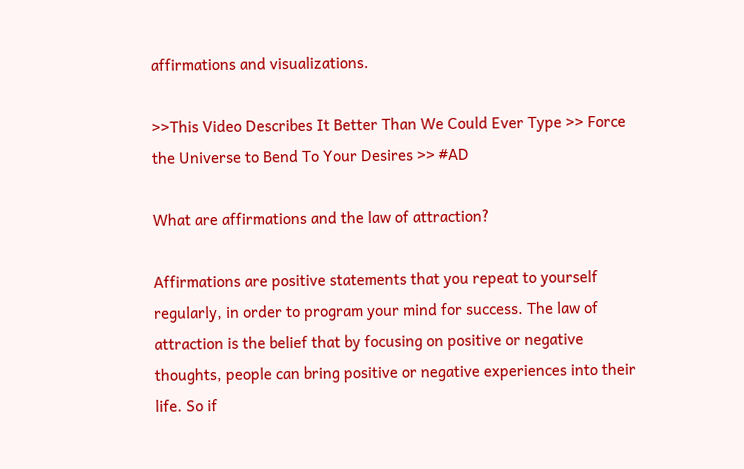affirmations and visualizations.

>>This Video Describes It Better Than We Could Ever Type >> Force the Universe to Bend To Your Desires >> #AD

What are affirmations and the law of attraction?

Affirmations are positive statements that you repeat to yourself regularly, in order to program your mind for success. The law of attraction is the belief that by focusing on positive or negative thoughts, people can bring positive or negative experiences into their life. So if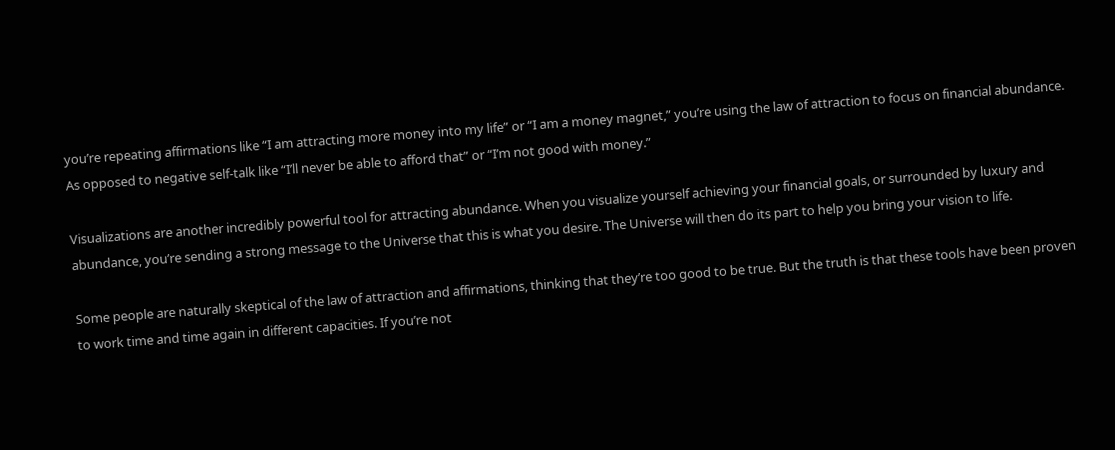you’re repeating affirmations like “I am attracting more money into my life” or “I am a money magnet,” you’re using the law of attraction to focus on financial abundance. As opposed to negative self-talk like “I’ll never be able to afford that” or “I’m not good with money.”

Visualizations are another incredibly powerful tool for attracting abundance. When you visualize yourself achieving your financial goals, or surrounded by luxury and abundance, you’re sending a strong message to the Universe that this is what you desire. The Universe will then do its part to help you bring your vision to life.

Some people are naturally skeptical of the law of attraction and affirmations, thinking that they’re too good to be true. But the truth is that these tools have been proven to work time and time again in different capacities. If you’re not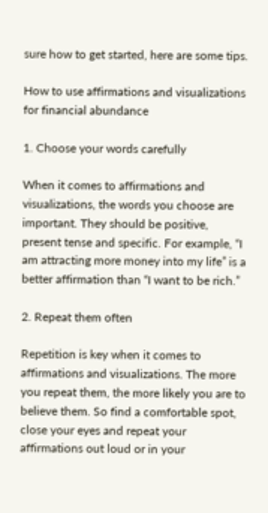sure how to get started, here are some tips.

How to use affirmations and visualizations for financial abundance

1. Choose your words carefully

When it comes to affirmations and visualizations, the words you choose are important. They should be positive, present tense and specific. For example, “I am attracting more money into my life” is a better affirmation than “I want to be rich.”

2. Repeat them often

Repetition is key when it comes to affirmations and visualizations. The more you repeat them, the more likely you are to believe them. So find a comfortable spot, close your eyes and repeat your affirmations out loud or in your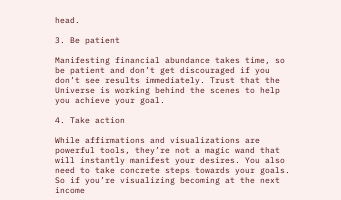head.

3. Be patient

Manifesting financial abundance takes time, so be patient and don’t get discouraged if you don’t see results immediately. Trust that the Universe is working behind the scenes to help you achieve your goal.

4. Take action

While affirmations and visualizations are powerful tools, they’re not a magic wand that will instantly manifest your desires. You also need to take concrete steps towards your goals. So if you’re visualizing becoming at the next income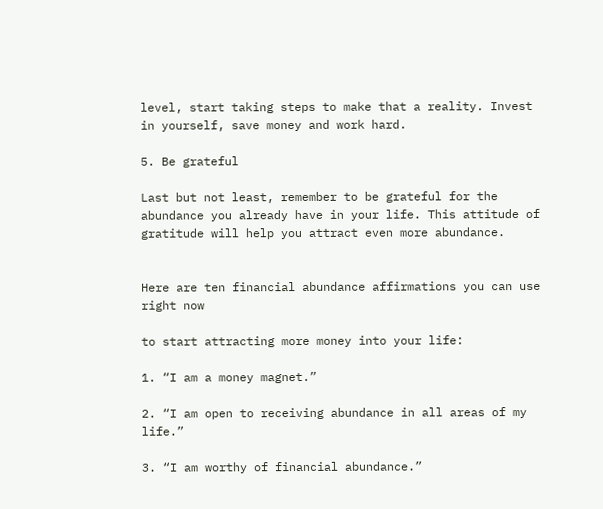level, start taking steps to make that a reality. Invest in yourself, save money and work hard.

5. Be grateful

Last but not least, remember to be grateful for the abundance you already have in your life. This attitude of gratitude will help you attract even more abundance.


Here are ten financial abundance affirmations you can use right now

to start attracting more money into your life:

1. “I am a money magnet.”

2. “I am open to receiving abundance in all areas of my life.”

3. “I am worthy of financial abundance.”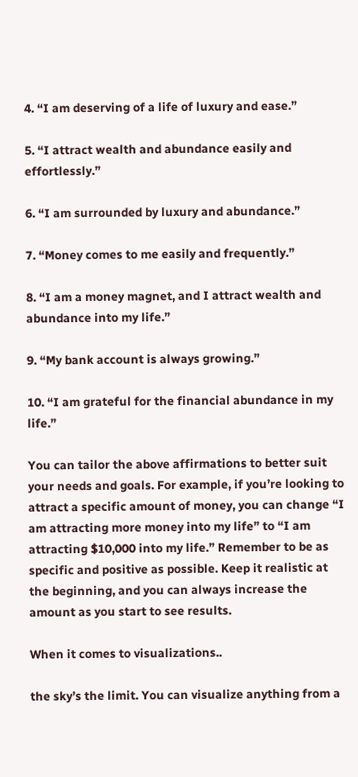4. “I am deserving of a life of luxury and ease.”

5. “I attract wealth and abundance easily and effortlessly.”

6. “I am surrounded by luxury and abundance.”

7. “Money comes to me easily and frequently.”

8. “I am a money magnet, and I attract wealth and abundance into my life.”

9. “My bank account is always growing.”

10. “I am grateful for the financial abundance in my life.”

You can tailor the above affirmations to better suit your needs and goals. For example, if you’re looking to attract a specific amount of money, you can change “I am attracting more money into my life” to “I am attracting $10,000 into my life.” Remember to be as specific and positive as possible. Keep it realistic at the beginning, and you can always increase the amount as you start to see results.

When it comes to visualizations..

the sky’s the limit. You can visualize anything from a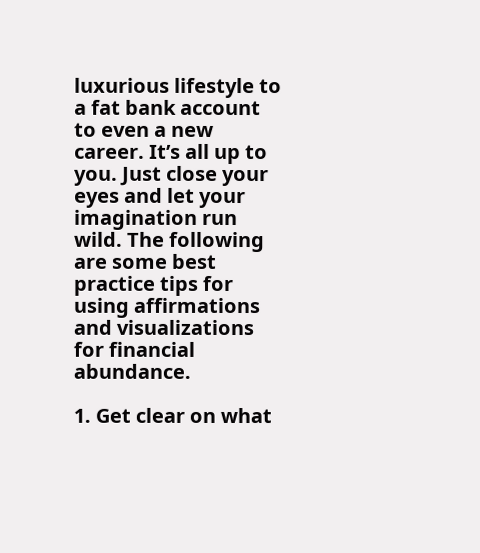luxurious lifestyle to a fat bank account to even a new career. It’s all up to you. Just close your eyes and let your imagination run wild. The following are some best practice tips for using affirmations and visualizations for financial abundance.

1. Get clear on what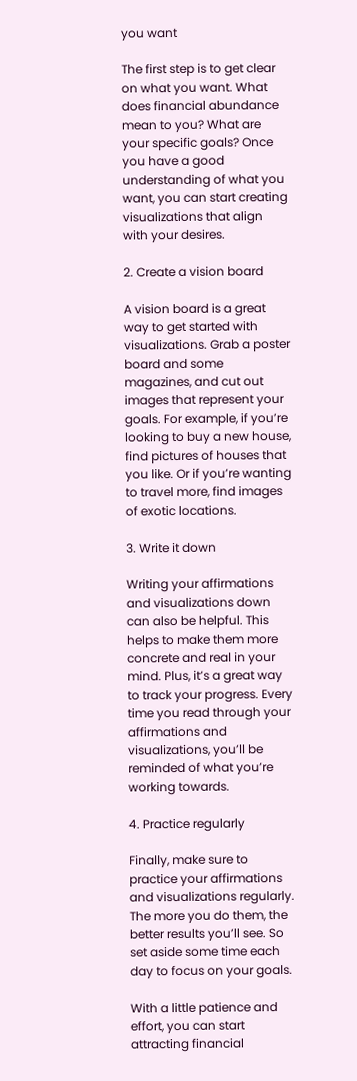you want

The first step is to get clear on what you want. What does financial abundance mean to you? What are your specific goals? Once you have a good understanding of what you want, you can start creating  visualizations that align with your desires.

2. Create a vision board

A vision board is a great way to get started with visualizations. Grab a poster board and some magazines, and cut out images that represent your goals. For example, if you’re looking to buy a new house, find pictures of houses that you like. Or if you’re wanting to travel more, find images of exotic locations.

3. Write it down

Writing your affirmations and visualizations down can also be helpful. This helps to make them more concrete and real in your mind. Plus, it’s a great way to track your progress. Every time you read through your affirmations and visualizations, you’ll be reminded of what you’re working towards.

4. Practice regularly

Finally, make sure to practice your affirmations and visualizations regularly. The more you do them, the better results you’ll see. So set aside some time each day to focus on your goals.

With a little patience and effort, you can start attracting financial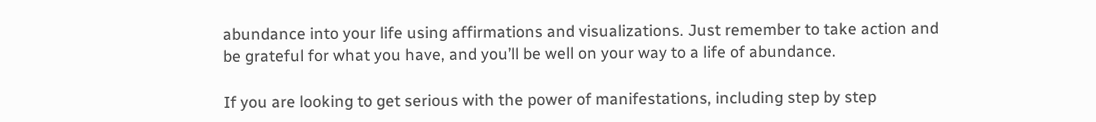abundance into your life using affirmations and visualizations. Just remember to take action and be grateful for what you have, and you’ll be well on your way to a life of abundance.

If you are looking to get serious with the power of manifestations, including step by step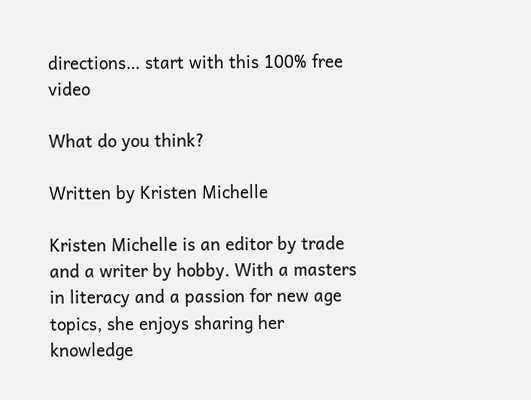directions… start with this 100% free video

What do you think?

Written by Kristen Michelle

Kristen Michelle is an editor by trade and a writer by hobby. With a masters in literacy and a passion for new age topics, she enjoys sharing her knowledge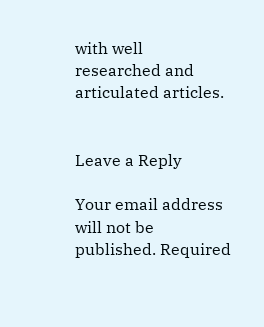with well researched and articulated articles.


Leave a Reply

Your email address will not be published. Required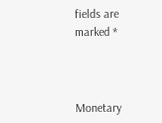fields are marked *



Monetary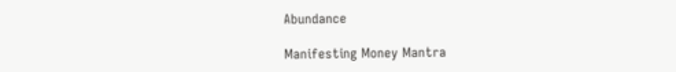Abundance

Manifesting Money Mantra